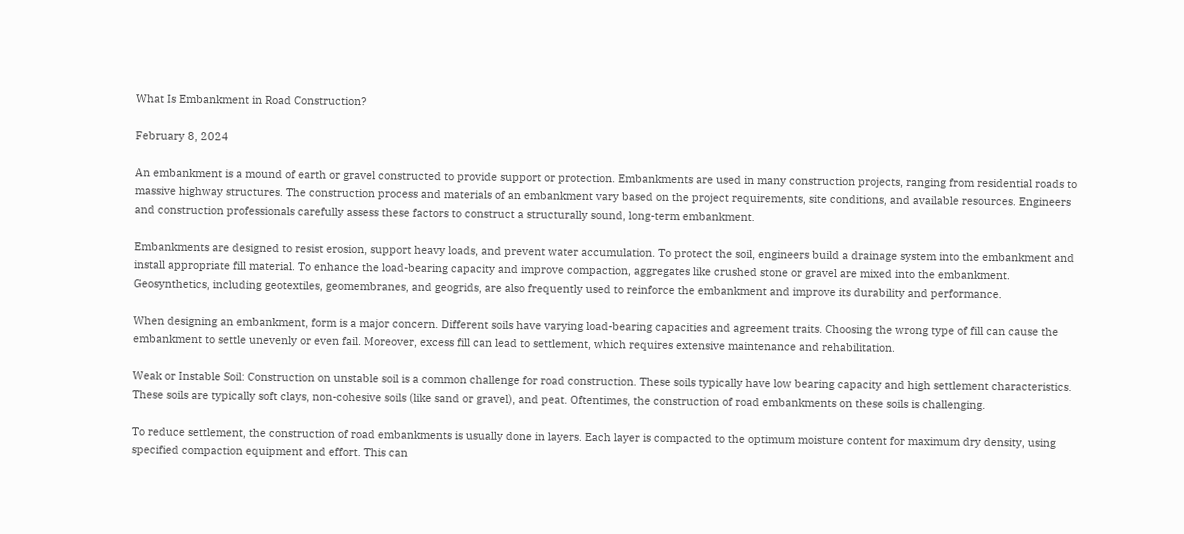What Is Embankment in Road Construction?

February 8, 2024

An embankment is a mound of earth or gravel constructed to provide support or protection. Embankments are used in many construction projects, ranging from residential roads to massive highway structures. The construction process and materials of an embankment vary based on the project requirements, site conditions, and available resources. Engineers and construction professionals carefully assess these factors to construct a structurally sound, long-term embankment.

Embankments are designed to resist erosion, support heavy loads, and prevent water accumulation. To protect the soil, engineers build a drainage system into the embankment and install appropriate fill material. To enhance the load-bearing capacity and improve compaction, aggregates like crushed stone or gravel are mixed into the embankment. Geosynthetics, including geotextiles, geomembranes, and geogrids, are also frequently used to reinforce the embankment and improve its durability and performance.

When designing an embankment, form is a major concern. Different soils have varying load-bearing capacities and agreement traits. Choosing the wrong type of fill can cause the embankment to settle unevenly or even fail. Moreover, excess fill can lead to settlement, which requires extensive maintenance and rehabilitation.

Weak or Instable Soil: Construction on unstable soil is a common challenge for road construction. These soils typically have low bearing capacity and high settlement characteristics. These soils are typically soft clays, non-cohesive soils (like sand or gravel), and peat. Oftentimes, the construction of road embankments on these soils is challenging.

To reduce settlement, the construction of road embankments is usually done in layers. Each layer is compacted to the optimum moisture content for maximum dry density, using specified compaction equipment and effort. This can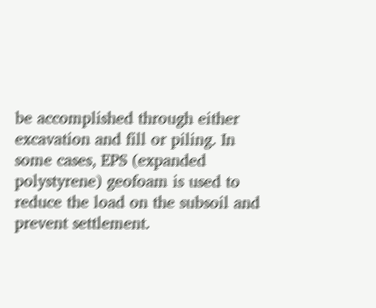be accomplished through either excavation and fill or piling. In some cases, EPS (expanded polystyrene) geofoam is used to reduce the load on the subsoil and prevent settlement.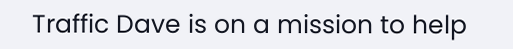Traffic Dave is on a mission to help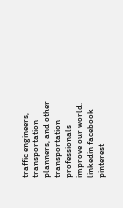traffic engineers, transportation planners, and other transportation professionals improve our world.
linkedin facebook pinterest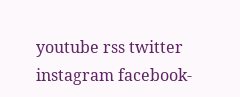youtube rss twitter instagram facebook-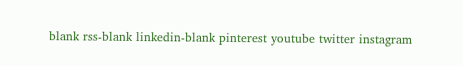blank rss-blank linkedin-blank pinterest youtube twitter instagram